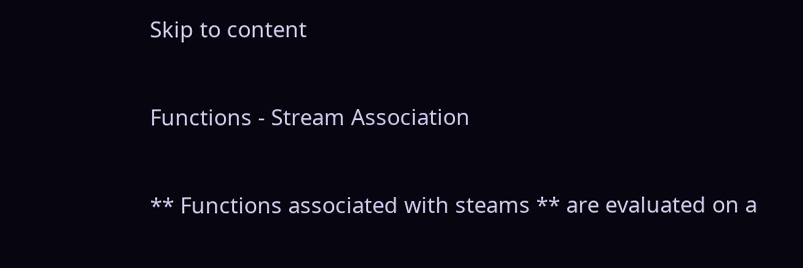Skip to content

Functions - Stream Association

** Functions associated with steams ** are evaluated on a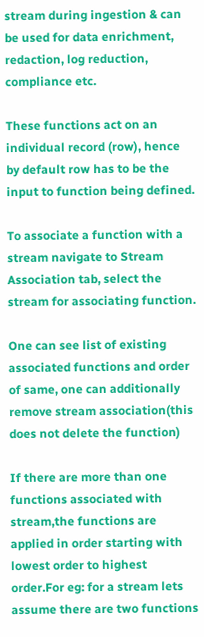stream during ingestion & can be used for data enrichment, redaction, log reduction, compliance etc.

These functions act on an individual record (row), hence by default row has to be the input to function being defined.

To associate a function with a stream navigate to Stream Association tab, select the stream for associating function.

One can see list of existing associated functions and order of same, one can additionally remove stream association(this does not delete the function)

If there are more than one functions associated with stream,the functions are applied in order starting with lowest order to highest order.For eg: for a stream lets assume there are two functions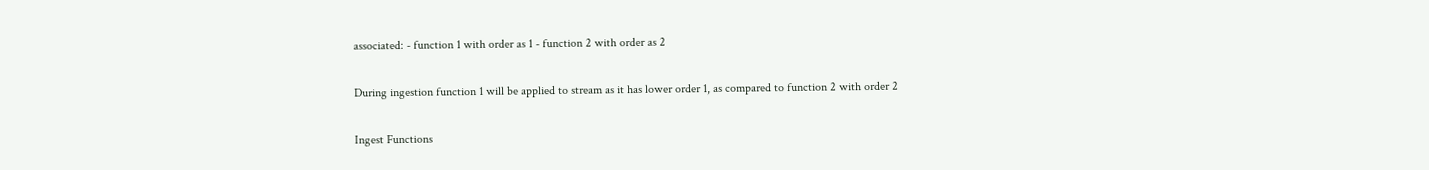associated: - function 1 with order as 1 - function 2 with order as 2

During ingestion function 1 will be applied to stream as it has lower order 1, as compared to function 2 with order 2

Ingest Functions